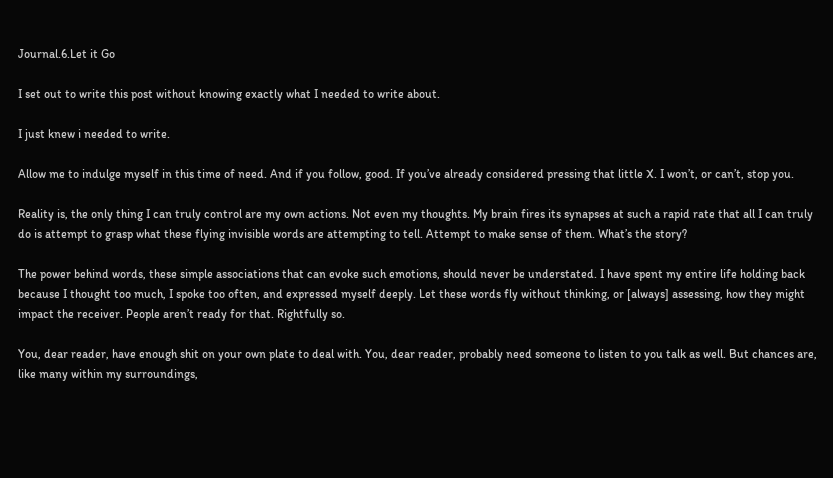Journal.6.Let it Go

I set out to write this post without knowing exactly what I needed to write about.

I just knew i needed to write.

Allow me to indulge myself in this time of need. And if you follow, good. If you’ve already considered pressing that little X. I won’t, or can’t, stop you.

Reality is, the only thing I can truly control are my own actions. Not even my thoughts. My brain fires its synapses at such a rapid rate that all I can truly do is attempt to grasp what these flying invisible words are attempting to tell. Attempt to make sense of them. What’s the story?

The power behind words, these simple associations that can evoke such emotions, should never be understated. I have spent my entire life holding back because I thought too much, I spoke too often, and expressed myself deeply. Let these words fly without thinking, or [always] assessing, how they might impact the receiver. People aren’t ready for that. Rightfully so.

You, dear reader, have enough shit on your own plate to deal with. You, dear reader, probably need someone to listen to you talk as well. But chances are, like many within my surroundings,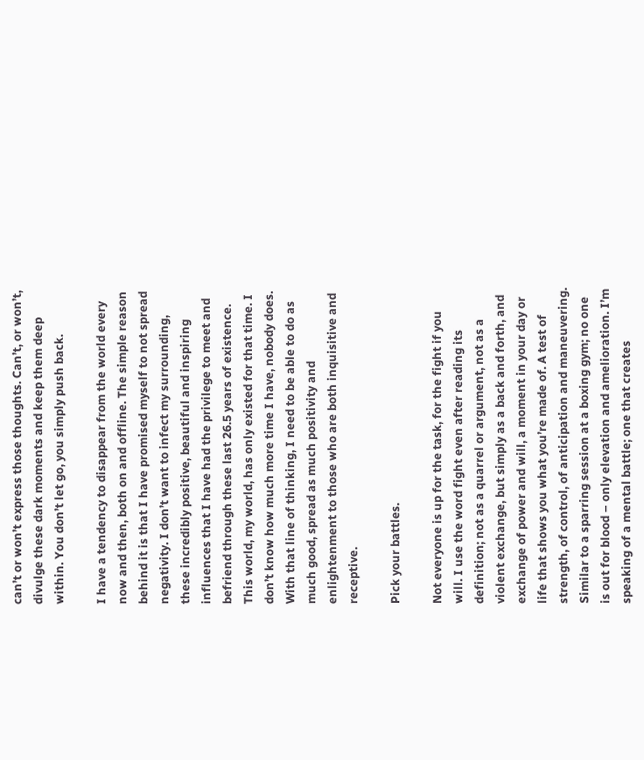can’t or won’t express those thoughts. Can’t, or won’t, divulge these dark moments and keep them deep within. You don’t let go, you simply push back.

I have a tendency to disappear from the world every now and then, both on and offline. The simple reason behind it is that I have promised myself to not spread negativity. I don’t want to infect my surrounding, these incredibly positive, beautiful and inspiring influences that I have had the privilege to meet and befriend through these last 26.5 years of existence. This world, my world, has only existed for that time. I don’t know how much more time I have, nobody does. With that line of thinking, I need to be able to do as much good, spread as much positivity and enlightenment to those who are both inquisitive and receptive.

Pick your battles.

Not everyone is up for the task, for the fight if you will. I use the word fight even after reading its definition; not as a quarrel or argument, not as a violent exchange, but simply as a back and forth, and exchange of power and will, a moment in your day or life that shows you what you’re made of. A test of strength, of control, of anticipation and maneuvering. Similar to a sparring session at a boxing gym; no one is out for blood – only elevation and amelioration. I’m speaking of a mental battle; one that creates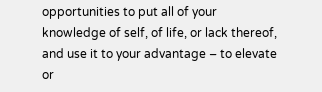opportunities to put all of your knowledge of self, of life, or lack thereof, and use it to your advantage – to elevate or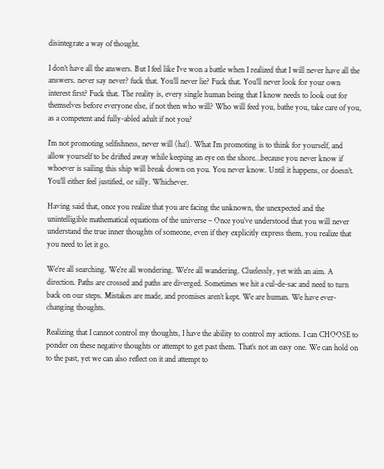disintegrate a way of thought.

I don’t have all the answers. But I feel like I’ve won a battle when I realized that I will never have all the answers. never say never? fuck that. You’ll never lie? Fuck that. You’ll never look for your own interest first? Fuck that. The reality is, every single human being that I know needs to look out for themselves before everyone else, if not then who will? Who will feed you, bathe you, take care of you, as a competent and fully-abled adult if not you?

I’m not promoting selfishness, never will (ha!). What I’m promoting is to think for yourself, and allow yourself to be drifted away while keeping an eye on the shore…because you never know if whoever is sailing this ship will break down on you. You never know. Until it happens, or doesn’t. You’ll either feel justified, or silly. Whichever.

Having said that, once you realize that you are facing the unknown, the unexpected and the unintelligible mathematical equations of the universe – Once you’ve understood that you will never understand the true inner thoughts of someone, even if they explicitly express them, you realize that you need to let it go.

We’re all searching. We’re all wondering. We’re all wandering. Cluelessly, yet with an aim. A direction. Paths are crossed and paths are diverged. Sometimes we hit a cul-de-sac and need to turn back on our steps. Mistakes are made, and promises aren’t kept. We are human. We have ever-changing thoughts.

Realizing that I cannot control my thoughts, I have the ability to control my actions. I can CHOOSE to ponder on these negative thoughts or attempt to get past them. That’s not an easy one. We can hold on to the past, yet we can also reflect on it and attempt to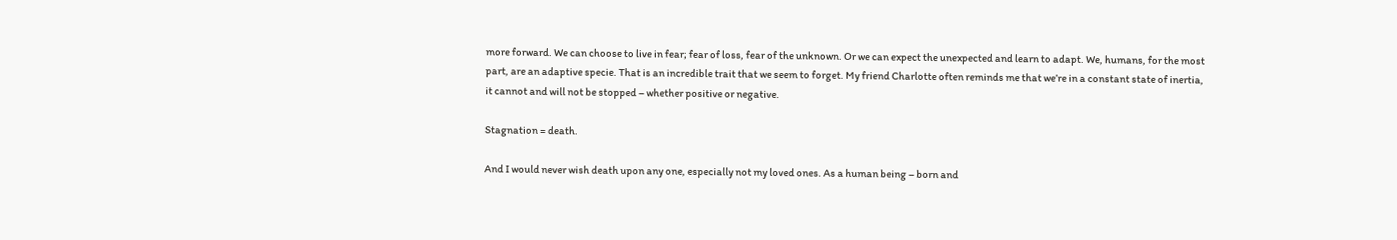more forward. We can choose to live in fear; fear of loss, fear of the unknown. Or we can expect the unexpected and learn to adapt. We, humans, for the most part, are an adaptive specie. That is an incredible trait that we seem to forget. My friend Charlotte often reminds me that we’re in a constant state of inertia, it cannot and will not be stopped – whether positive or negative.

Stagnation = death.

And I would never wish death upon any one, especially not my loved ones. As a human being – born and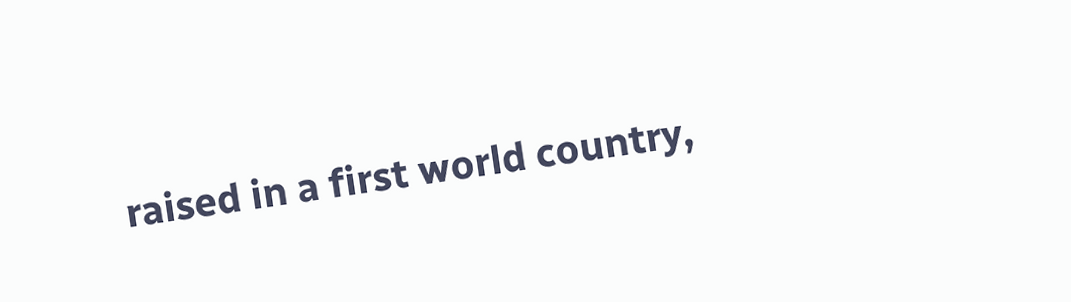raised in a first world country,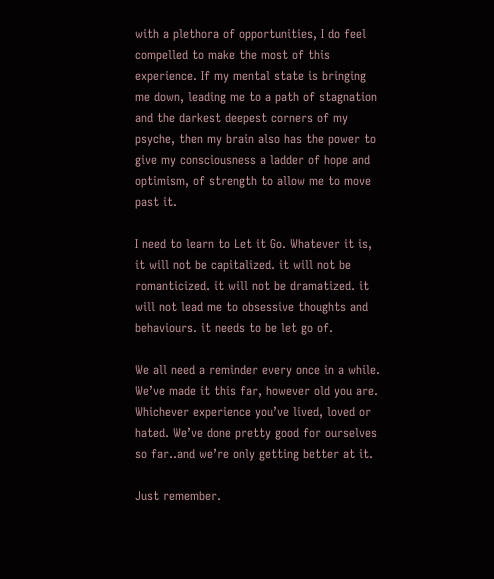with a plethora of opportunities, I do feel compelled to make the most of this experience. If my mental state is bringing me down, leading me to a path of stagnation and the darkest deepest corners of my psyche, then my brain also has the power to give my consciousness a ladder of hope and optimism, of strength to allow me to move past it.

I need to learn to Let it Go. Whatever it is, it will not be capitalized. it will not be romanticized. it will not be dramatized. it will not lead me to obsessive thoughts and behaviours. it needs to be let go of.

We all need a reminder every once in a while. We’ve made it this far, however old you are. Whichever experience you’ve lived, loved or hated. We’ve done pretty good for ourselves so far..and we’re only getting better at it.

Just remember.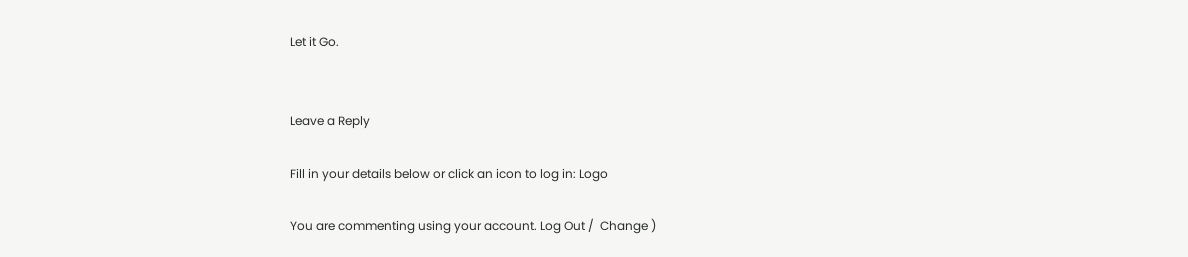Let it Go.


Leave a Reply

Fill in your details below or click an icon to log in: Logo

You are commenting using your account. Log Out /  Change )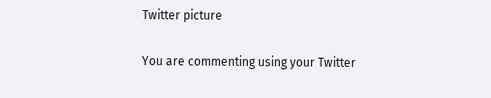Twitter picture

You are commenting using your Twitter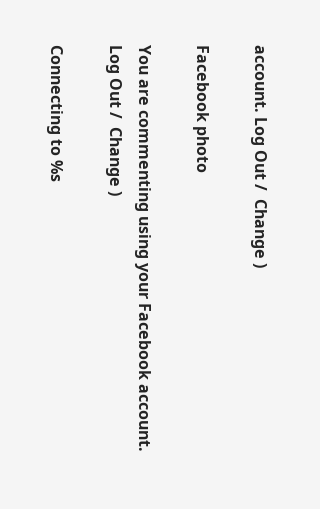account. Log Out /  Change )

Facebook photo

You are commenting using your Facebook account. Log Out /  Change )

Connecting to %s